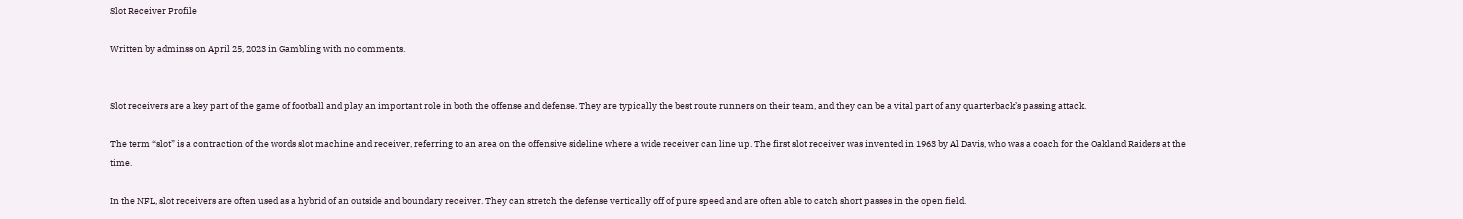Slot Receiver Profile

Written by adminss on April 25, 2023 in Gambling with no comments.


Slot receivers are a key part of the game of football and play an important role in both the offense and defense. They are typically the best route runners on their team, and they can be a vital part of any quarterback’s passing attack.

The term “slot” is a contraction of the words slot machine and receiver, referring to an area on the offensive sideline where a wide receiver can line up. The first slot receiver was invented in 1963 by Al Davis, who was a coach for the Oakland Raiders at the time.

In the NFL, slot receivers are often used as a hybrid of an outside and boundary receiver. They can stretch the defense vertically off of pure speed and are often able to catch short passes in the open field.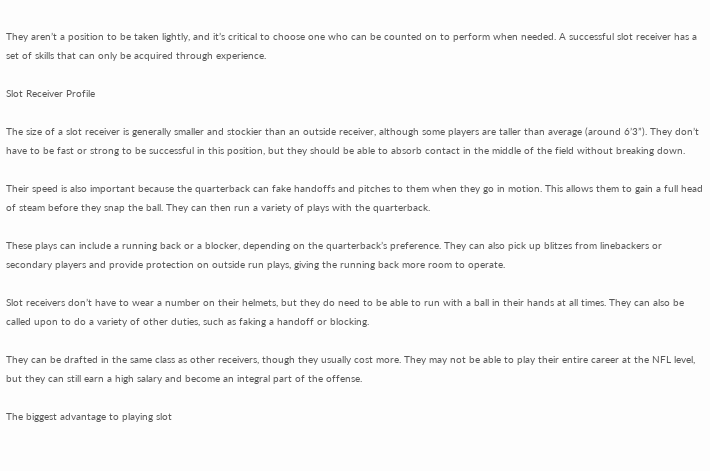They aren’t a position to be taken lightly, and it’s critical to choose one who can be counted on to perform when needed. A successful slot receiver has a set of skills that can only be acquired through experience.

Slot Receiver Profile

The size of a slot receiver is generally smaller and stockier than an outside receiver, although some players are taller than average (around 6’3”). They don’t have to be fast or strong to be successful in this position, but they should be able to absorb contact in the middle of the field without breaking down.

Their speed is also important because the quarterback can fake handoffs and pitches to them when they go in motion. This allows them to gain a full head of steam before they snap the ball. They can then run a variety of plays with the quarterback.

These plays can include a running back or a blocker, depending on the quarterback’s preference. They can also pick up blitzes from linebackers or secondary players and provide protection on outside run plays, giving the running back more room to operate.

Slot receivers don’t have to wear a number on their helmets, but they do need to be able to run with a ball in their hands at all times. They can also be called upon to do a variety of other duties, such as faking a handoff or blocking.

They can be drafted in the same class as other receivers, though they usually cost more. They may not be able to play their entire career at the NFL level, but they can still earn a high salary and become an integral part of the offense.

The biggest advantage to playing slot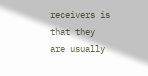receivers is that they are usually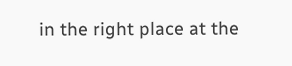in the right place at the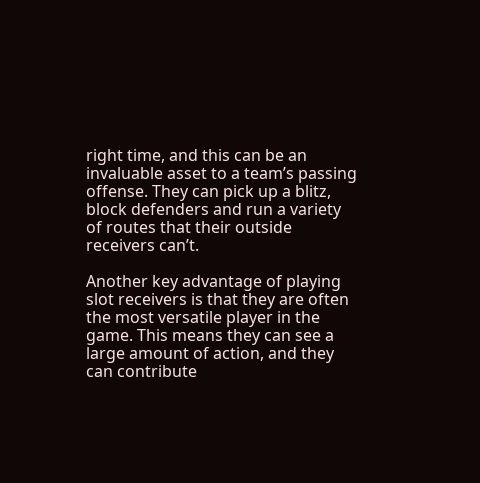right time, and this can be an invaluable asset to a team’s passing offense. They can pick up a blitz, block defenders and run a variety of routes that their outside receivers can’t.

Another key advantage of playing slot receivers is that they are often the most versatile player in the game. This means they can see a large amount of action, and they can contribute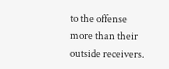to the offense more than their outside receivers.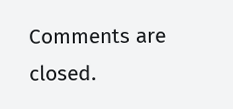Comments are closed.